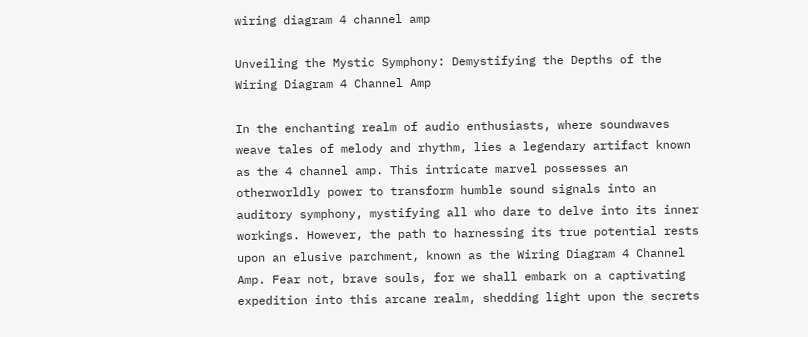wiring diagram 4 channel amp

Unveiling the Mystic Symphony: Demystifying the Depths of the Wiring Diagram 4 Channel Amp

In the enchanting realm of audio enthusiasts, where soundwaves weave tales of melody and rhythm, lies a legendary artifact known as the 4 channel amp. This intricate marvel possesses an otherworldly power to transform humble sound signals into an auditory symphony, mystifying all who dare to delve into its inner workings. However, the path to harnessing its true potential rests upon an elusive parchment, known as the Wiring Diagram 4 Channel Amp. Fear not, brave souls, for we shall embark on a captivating expedition into this arcane realm, shedding light upon the secrets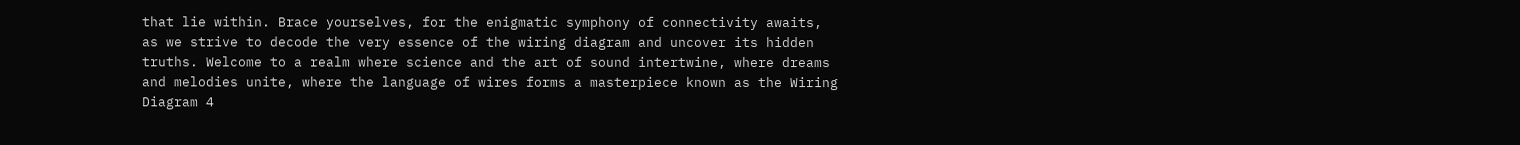that lie within. Brace yourselves, for the enigmatic symphony of connectivity awaits, as we strive to decode the very essence of the wiring diagram and uncover its hidden truths. Welcome to a realm where science and the art of sound intertwine, where dreams and melodies unite, where the language of wires forms a masterpiece known as the Wiring Diagram 4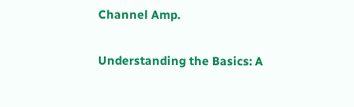Channel Amp.

Understanding the Basics: A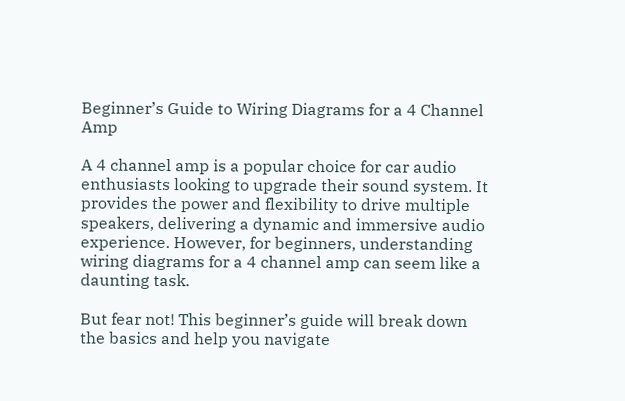Beginner’s Guide to Wiring Diagrams for a 4 Channel Amp

A 4 channel amp is a popular choice for car audio enthusiasts looking to upgrade their sound system. It provides the power and flexibility to drive multiple speakers, delivering a dynamic and immersive audio experience. However, for beginners, understanding wiring diagrams for a 4 channel amp can seem like a daunting task.

But fear not! This beginner’s guide will break down the basics and help you navigate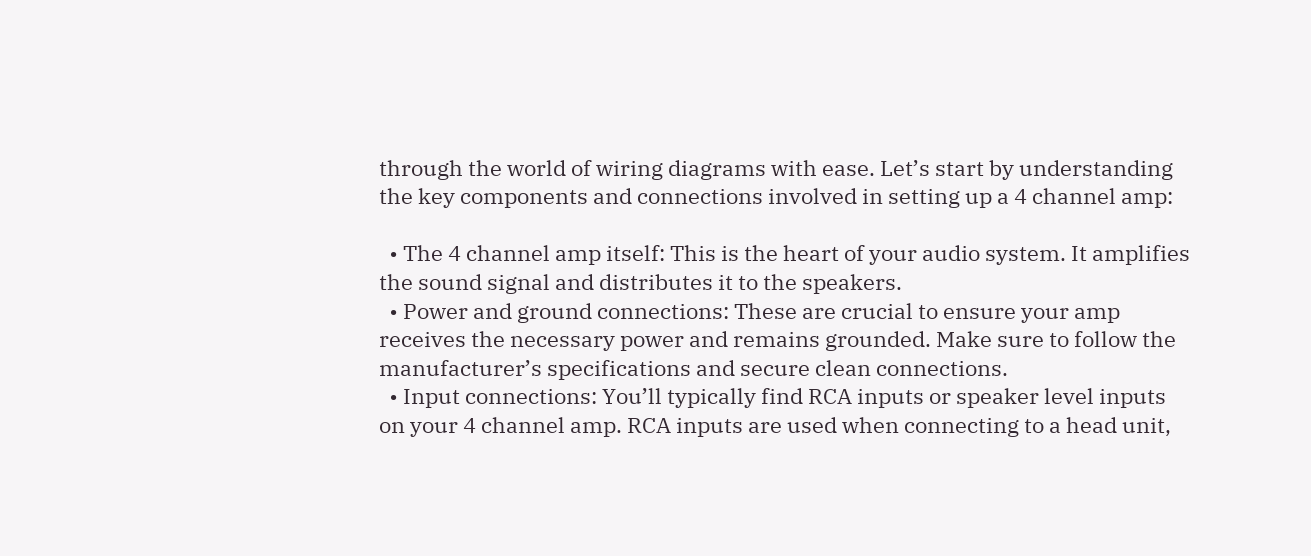through the world of wiring diagrams with ease. Let’s start by understanding the key components and connections involved in setting up a 4 channel amp:

  • The 4 channel amp itself: This is the heart of your audio system. It amplifies the sound signal and distributes it to the speakers.
  • Power and ground connections: These are crucial to ensure your amp receives the necessary power and remains grounded. Make sure to follow the manufacturer’s specifications and secure clean connections.
  • Input connections: You’ll typically find RCA inputs or speaker level inputs on your 4 channel amp. RCA inputs are used when connecting to a head unit,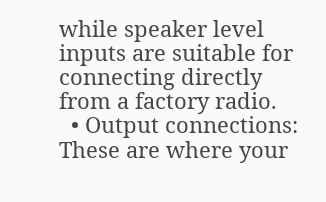while speaker level inputs are suitable for connecting directly from a factory radio.
  • Output connections: These are where your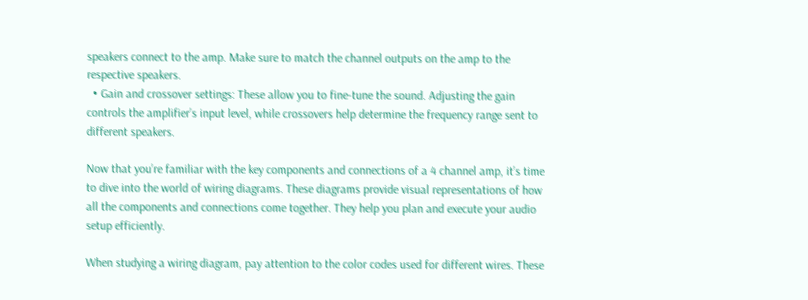speakers connect to the amp. Make sure to match the channel outputs on the amp to the respective speakers.
  • Gain and crossover settings: These allow you to fine-tune the sound. Adjusting the gain controls the amplifier’s input level, while crossovers help determine the frequency range sent to different speakers.

Now that you’re familiar with the key components and connections of a 4 channel amp, it’s time to dive into the world of wiring diagrams. These diagrams provide visual representations of how all the components and connections come together. They help you plan and execute your audio setup efficiently.

When studying a wiring diagram, pay attention to the color codes used for different wires. These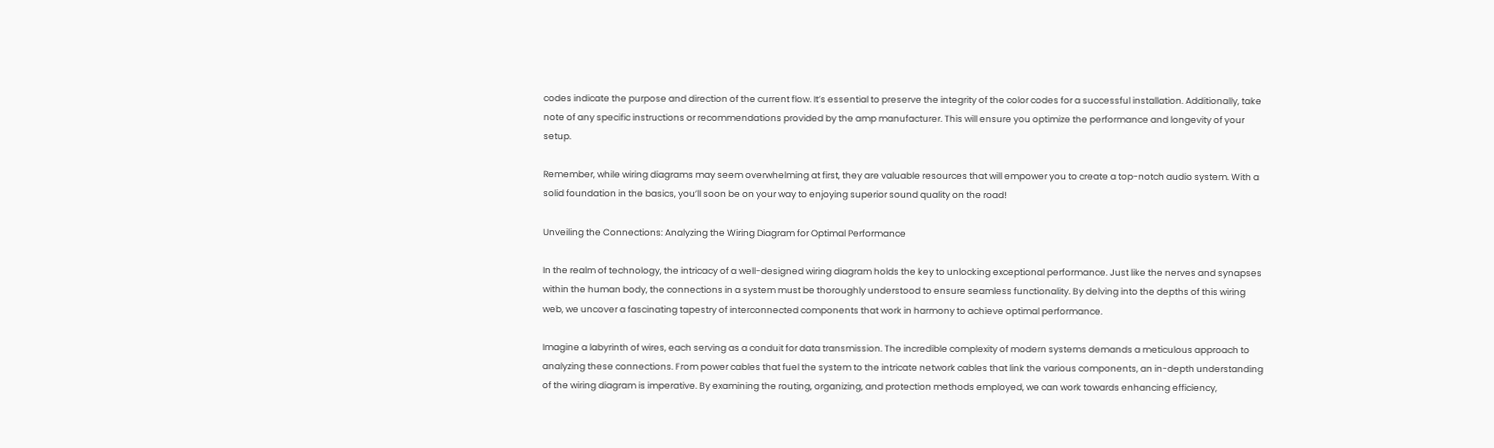codes indicate the purpose and direction of the current flow. It’s essential to preserve the integrity of the color codes for a successful installation. Additionally, take note of any specific instructions or recommendations provided by the amp manufacturer. This will ensure you optimize the performance and longevity of your setup.

Remember, while wiring diagrams may seem overwhelming at first, they are valuable resources that will empower you to create a top-notch audio system. With a solid foundation in the basics, you’ll soon be on your way to enjoying superior sound quality on the road!

Unveiling the Connections: Analyzing the Wiring Diagram for Optimal Performance

In the realm of technology, the intricacy of a well-designed wiring diagram holds the key to unlocking exceptional performance. Just like the nerves and synapses within the human body, the connections in a system must be thoroughly understood to ensure seamless functionality. By delving into the depths of this wiring web, we uncover a fascinating tapestry of interconnected components that work in harmony to achieve optimal performance.

Imagine a labyrinth of wires, each serving as a conduit for data transmission. The incredible complexity of modern systems demands a meticulous approach to analyzing these connections. From power cables that fuel the system to the intricate network cables that link the various components, an in-depth understanding of the wiring diagram is imperative. By examining the routing, organizing, and protection methods employed, we can work towards enhancing efficiency,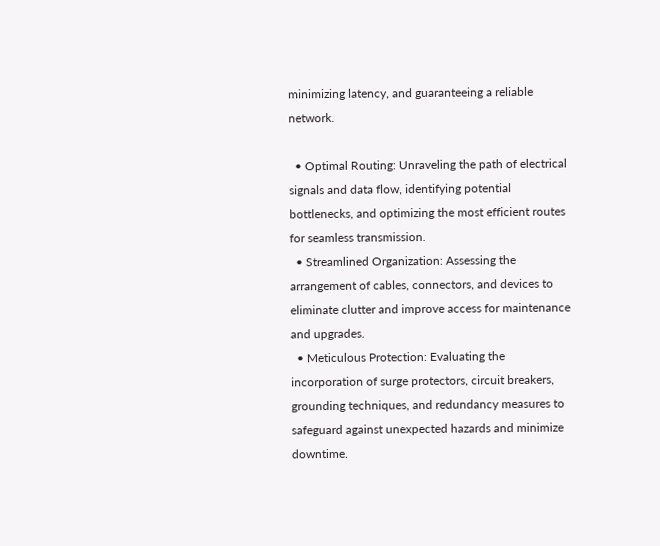minimizing latency, and guaranteeing a reliable network.

  • Optimal Routing: Unraveling the path of electrical signals and data flow, identifying potential bottlenecks, and optimizing the most efficient routes for seamless transmission.
  • Streamlined Organization: Assessing the arrangement of cables, connectors, and devices to eliminate clutter and improve access for maintenance and upgrades.
  • Meticulous Protection: Evaluating the incorporation of surge protectors, circuit breakers, grounding techniques, and redundancy measures to safeguard against unexpected hazards and minimize downtime.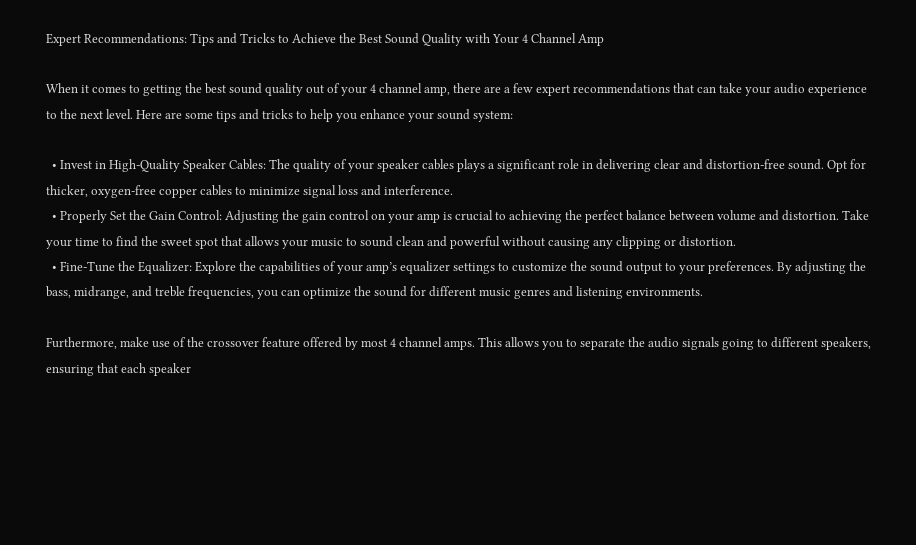Expert Recommendations: Tips and Tricks to Achieve the Best Sound Quality with Your 4 Channel Amp

When it comes to getting the best sound quality out of your 4 channel amp, there are a few expert recommendations that can take your audio experience to the next level. Here are some tips and tricks to help you enhance your sound system:

  • Invest in High-Quality Speaker Cables: The quality of your speaker cables plays a significant role in delivering clear and distortion-free sound. Opt for thicker, oxygen-free copper cables to minimize signal loss and interference.
  • Properly Set the Gain Control: Adjusting the gain control on your amp is crucial to achieving the perfect balance between volume and distortion. Take your time to find the sweet spot that allows your music to sound clean and powerful without causing any clipping or distortion.
  • Fine-Tune the Equalizer: Explore the capabilities of your amp’s equalizer settings to customize the sound output to your preferences. By adjusting the bass, midrange, and treble frequencies, you can optimize the sound for different music genres and listening environments.

Furthermore, make use of the crossover feature offered by most 4 channel amps. This allows you to separate the audio signals going to different speakers, ensuring that each speaker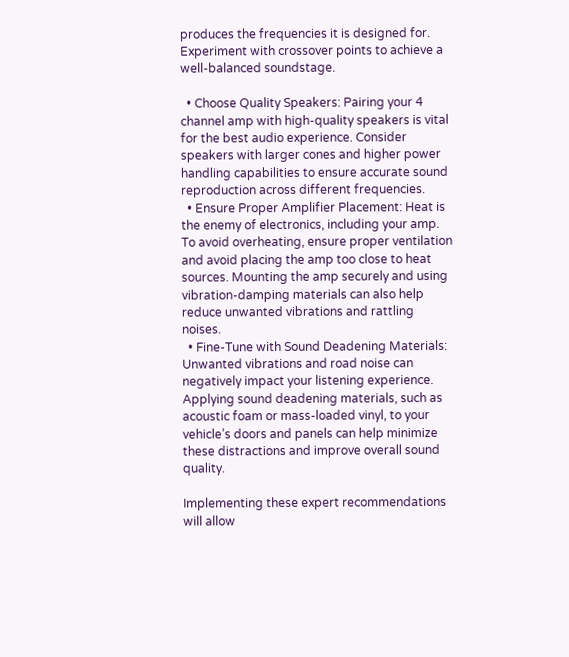produces the frequencies it is designed for. Experiment with crossover points to achieve a well-balanced soundstage.

  • Choose Quality Speakers: Pairing your 4 channel amp with high-quality speakers is vital for the best audio experience. Consider speakers with larger cones and higher power handling capabilities to ensure accurate sound reproduction across different frequencies.
  • Ensure Proper Amplifier Placement: Heat is the enemy of electronics, including your amp. To avoid overheating, ensure proper ventilation and avoid placing the amp too close to heat sources. Mounting the amp securely and using vibration-damping materials can also help reduce unwanted vibrations and rattling noises.
  • Fine-Tune with Sound Deadening Materials: Unwanted vibrations and road noise can negatively impact your listening experience. Applying sound deadening materials, such as acoustic foam or mass-loaded vinyl, to your vehicle’s doors and panels can help minimize these distractions and improve overall sound quality.

Implementing these expert recommendations will allow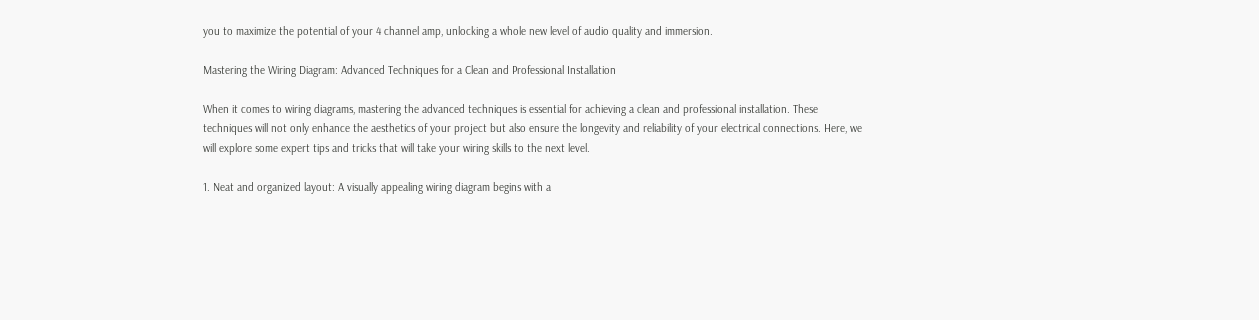you to maximize the potential of your 4 channel amp, unlocking a whole new level of audio quality and immersion.

Mastering the Wiring Diagram: Advanced Techniques for a Clean and Professional Installation

When it comes to wiring diagrams, mastering the advanced techniques is essential for achieving a clean and professional installation. These techniques will not only enhance the aesthetics of your project but also ensure the longevity and reliability of your electrical connections. Here, we will explore some expert tips and tricks that will take your wiring skills to the next level.

1. Neat and organized layout: A visually appealing wiring diagram begins with a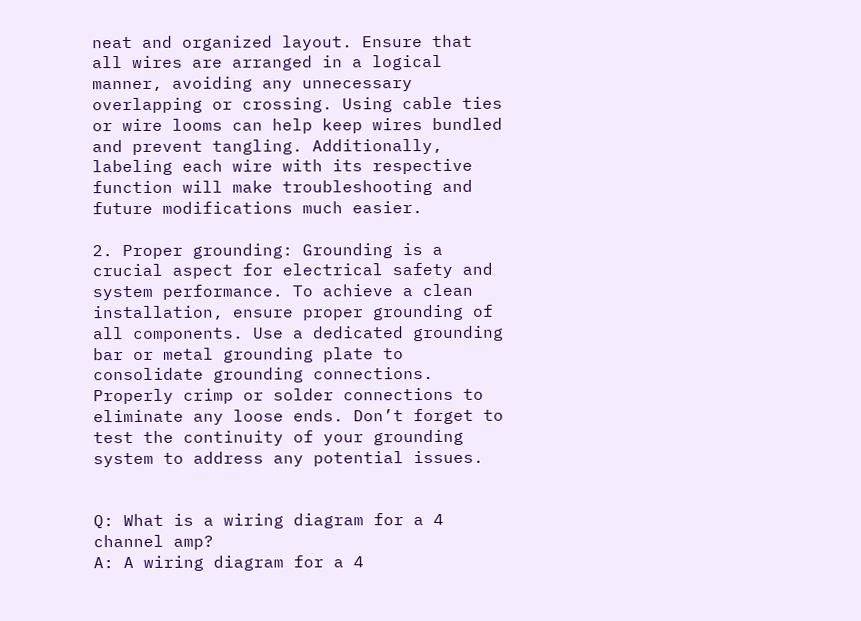neat and organized layout. Ensure that all wires are arranged in a logical manner, avoiding any unnecessary overlapping or crossing. Using cable ties or wire looms can help keep wires bundled and prevent tangling. Additionally, labeling each wire with its respective function will make troubleshooting and future modifications much easier.

2. Proper grounding: Grounding is a crucial aspect for electrical safety and system performance. To achieve a clean installation, ensure proper grounding of all components. Use a dedicated grounding bar or metal grounding plate to consolidate grounding connections. Properly crimp or solder connections to eliminate any loose ends. Don’t forget to test the continuity of your grounding system to address any potential issues.


Q: What is a wiring diagram for a 4 channel amp?
A: A wiring diagram for a 4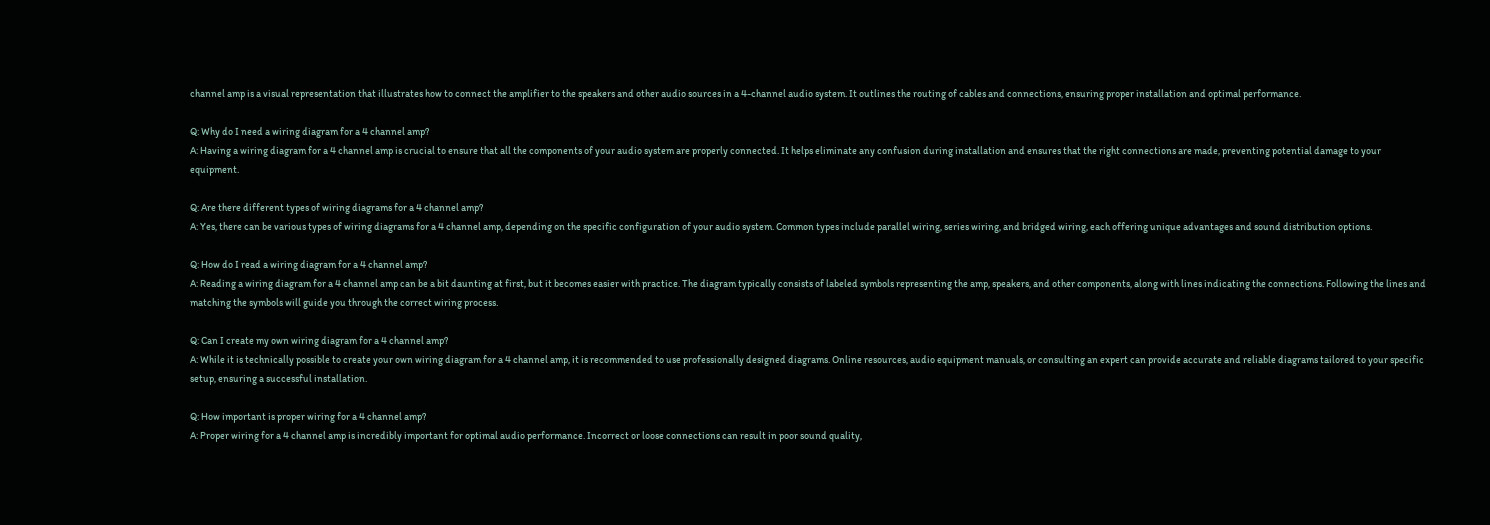channel amp is a visual representation that illustrates how to connect the amplifier to the speakers and other audio sources in a 4-channel audio system. It outlines the routing of cables and connections, ensuring proper installation and optimal performance.

Q: Why do I need a wiring diagram for a 4 channel amp?
A: Having a wiring diagram for a 4 channel amp is crucial to ensure that all the components of your audio system are properly connected. It helps eliminate any confusion during installation and ensures that the right connections are made, preventing potential damage to your equipment.

Q: Are there different types of wiring diagrams for a 4 channel amp?
A: Yes, there can be various types of wiring diagrams for a 4 channel amp, depending on the specific configuration of your audio system. Common types include parallel wiring, series wiring, and bridged wiring, each offering unique advantages and sound distribution options.

Q: How do I read a wiring diagram for a 4 channel amp?
A: Reading a wiring diagram for a 4 channel amp can be a bit daunting at first, but it becomes easier with practice. The diagram typically consists of labeled symbols representing the amp, speakers, and other components, along with lines indicating the connections. Following the lines and matching the symbols will guide you through the correct wiring process.

Q: Can I create my own wiring diagram for a 4 channel amp?
A: While it is technically possible to create your own wiring diagram for a 4 channel amp, it is recommended to use professionally designed diagrams. Online resources, audio equipment manuals, or consulting an expert can provide accurate and reliable diagrams tailored to your specific setup, ensuring a successful installation.

Q: How important is proper wiring for a 4 channel amp?
A: Proper wiring for a 4 channel amp is incredibly important for optimal audio performance. Incorrect or loose connections can result in poor sound quality,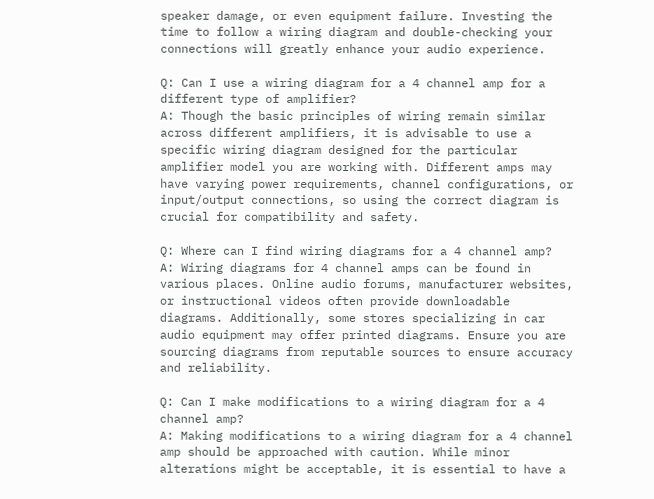speaker damage, or even equipment failure. Investing the time to follow a wiring diagram and double-checking your connections will greatly enhance your audio experience.

Q: Can I use a wiring diagram for a 4 channel amp for a different type of amplifier?
A: Though the basic principles of wiring remain similar across different amplifiers, it is advisable to use a specific wiring diagram designed for the particular amplifier model you are working with. Different amps may have varying power requirements, channel configurations, or input/output connections, so using the correct diagram is crucial for compatibility and safety.

Q: Where can I find wiring diagrams for a 4 channel amp?
A: Wiring diagrams for 4 channel amps can be found in various places. Online audio forums, manufacturer websites, or instructional videos often provide downloadable diagrams. Additionally, some stores specializing in car audio equipment may offer printed diagrams. Ensure you are sourcing diagrams from reputable sources to ensure accuracy and reliability.

Q: Can I make modifications to a wiring diagram for a 4 channel amp?
A: Making modifications to a wiring diagram for a 4 channel amp should be approached with caution. While minor alterations might be acceptable, it is essential to have a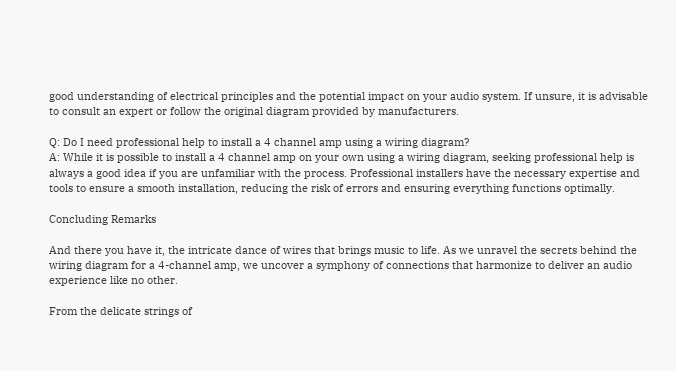good understanding of electrical principles and the potential impact on your audio system. If unsure, it is advisable to consult an expert or follow the original diagram provided by manufacturers.

Q: Do I need professional help to install a 4 channel amp using a wiring diagram?
A: While it is possible to install a 4 channel amp on your own using a wiring diagram, seeking professional help is always a good idea if you are unfamiliar with the process. Professional installers have the necessary expertise and tools to ensure a smooth installation, reducing the risk of errors and ensuring everything functions optimally.

Concluding Remarks

And there you have it, the intricate dance of wires that brings music to life. As we unravel the secrets behind the wiring diagram for a 4-channel amp, we uncover a symphony of connections that harmonize to deliver an audio experience like no other.

From the delicate strings of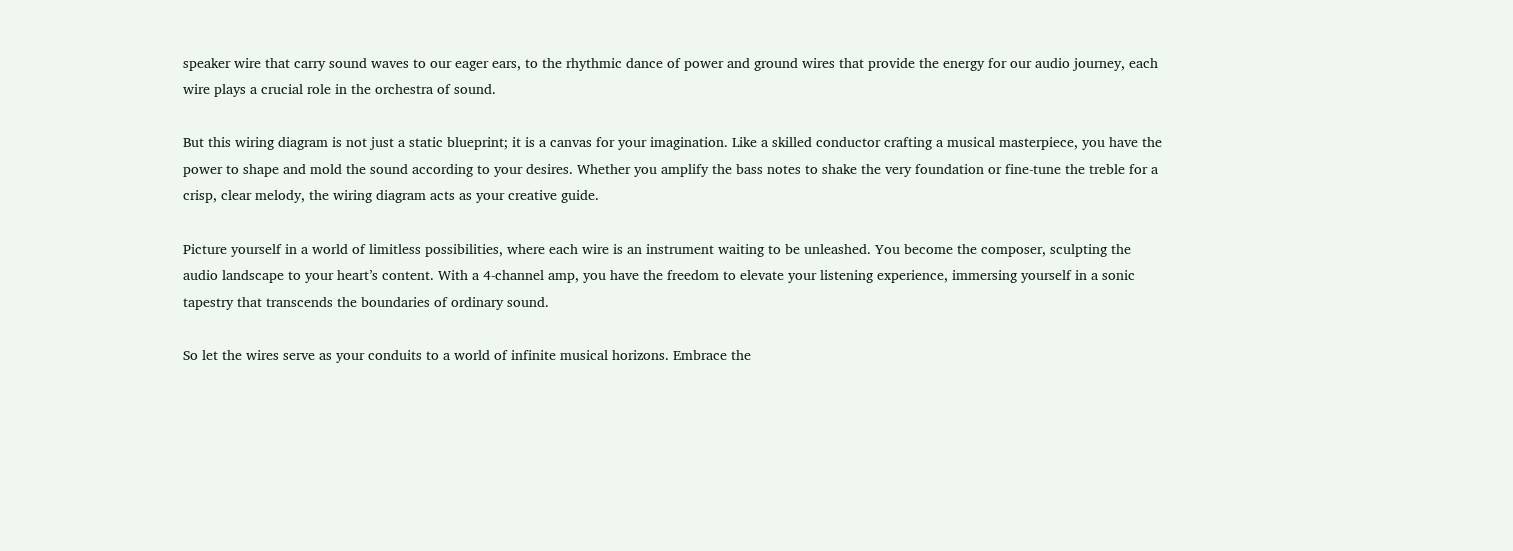speaker wire that carry sound waves to our eager ears, to the rhythmic dance of power and ground wires that provide the energy for our audio journey, each wire plays a crucial role in the orchestra of sound.

But this wiring diagram is not just a static blueprint; it is a canvas for your imagination. Like a skilled conductor crafting a musical masterpiece, you have the power to shape and mold the sound according to your desires. Whether you amplify the bass notes to shake the very foundation or fine-tune the treble for a crisp, clear melody, the wiring diagram acts as your creative guide.

Picture yourself in a world of limitless possibilities, where each wire is an instrument waiting to be unleashed. You become the composer, sculpting the audio landscape to your heart’s content. With a 4-channel amp, you have the freedom to elevate your listening experience, immersing yourself in a sonic tapestry that transcends the boundaries of ordinary sound.

So let the wires serve as your conduits to a world of infinite musical horizons. Embrace the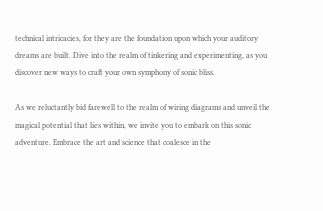technical intricacies, for they are the foundation upon which your auditory dreams are built. Dive into the realm of tinkering and experimenting, as you discover new ways to craft your own symphony of sonic bliss.

As we reluctantly bid farewell to the realm of wiring diagrams and unveil the magical potential that lies within, we invite you to embark on this sonic adventure. Embrace the art and science that coalesce in the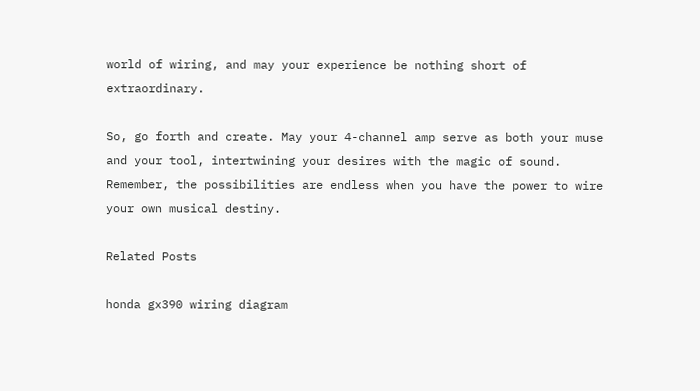world of wiring, and may your experience be nothing short of extraordinary.

So, go forth and create. May your 4-channel amp serve as both your muse and your tool, intertwining your desires with the magic of sound. Remember, the possibilities are endless when you have the power to wire your own musical destiny.

Related Posts

honda gx390 wiring diagram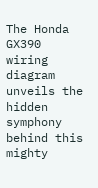The Honda GX390 wiring diagram unveils the hidden symphony behind this mighty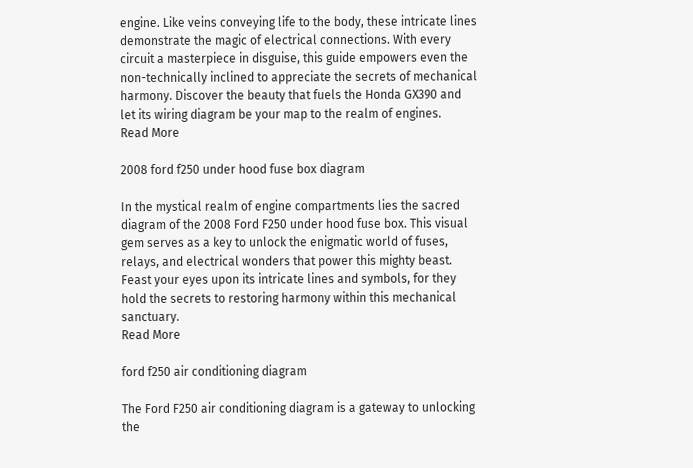engine. Like veins conveying life to the body, these intricate lines demonstrate the magic of electrical connections. With every circuit a masterpiece in disguise, this guide empowers even the non-technically inclined to appreciate the secrets of mechanical harmony. Discover the beauty that fuels the Honda GX390 and let its wiring diagram be your map to the realm of engines.
Read More

2008 ford f250 under hood fuse box diagram

In the mystical realm of engine compartments lies the sacred diagram of the 2008 Ford F250 under hood fuse box. This visual gem serves as a key to unlock the enigmatic world of fuses, relays, and electrical wonders that power this mighty beast. Feast your eyes upon its intricate lines and symbols, for they hold the secrets to restoring harmony within this mechanical sanctuary.
Read More

ford f250 air conditioning diagram

The Ford F250 air conditioning diagram is a gateway to unlocking the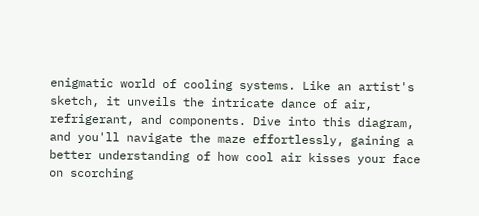enigmatic world of cooling systems. Like an artist's sketch, it unveils the intricate dance of air, refrigerant, and components. Dive into this diagram, and you'll navigate the maze effortlessly, gaining a better understanding of how cool air kisses your face on scorching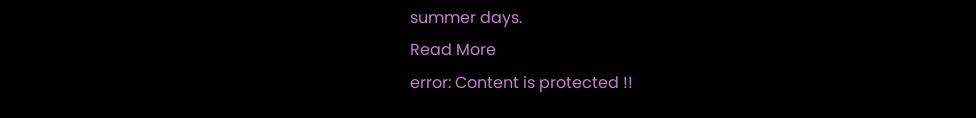summer days.
Read More
error: Content is protected !!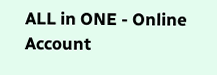ALL in ONE - Online Account